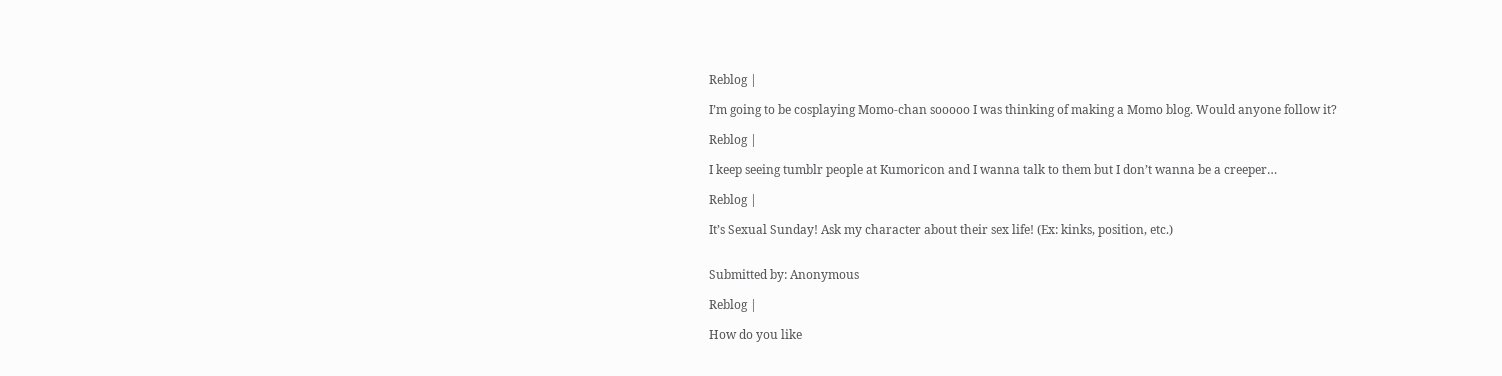Reblog |

I’m going to be cosplaying Momo-chan sooooo I was thinking of making a Momo blog. Would anyone follow it?

Reblog |

I keep seeing tumblr people at Kumoricon and I wanna talk to them but I don’t wanna be a creeper…

Reblog |

It’s Sexual Sunday! Ask my character about their sex life! (Ex: kinks, position, etc.)


Submitted by: Anonymous

Reblog |

How do you like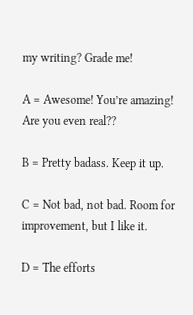my writing? Grade me!

A = Awesome! You’re amazing! Are you even real??

B = Pretty badass. Keep it up.

C = Not bad, not bad. Room for improvement, but I like it.

D = The efforts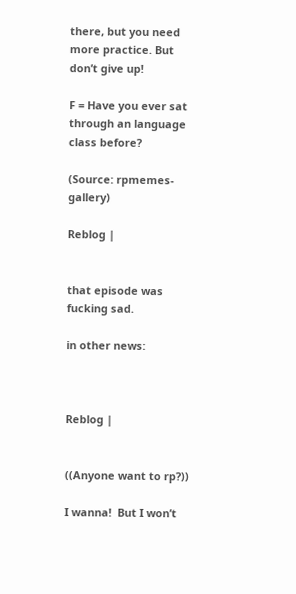there, but you need more practice. But don’t give up!

F = Have you ever sat through an language class before?

(Source: rpmemes-gallery)

Reblog |


that episode was fucking sad.

in other news:



Reblog |


((Anyone want to rp?))

I wanna!  But I won’t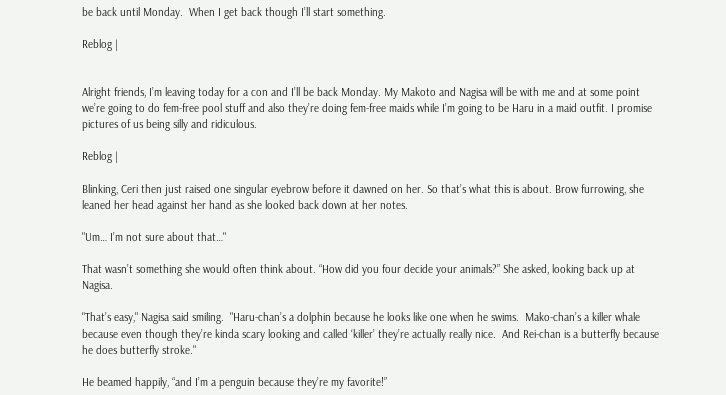be back until Monday.  When I get back though I’ll start something.

Reblog |


Alright friends, I’m leaving today for a con and I’ll be back Monday. My Makoto and Nagisa will be with me and at some point we’re going to do fem-free pool stuff and also they’re doing fem-free maids while I’m going to be Haru in a maid outfit. I promise pictures of us being silly and ridiculous.

Reblog |

Blinking, Ceri then just raised one singular eyebrow before it dawned on her. So that’s what this is about. Brow furrowing, she leaned her head against her hand as she looked back down at her notes.

"Um… I’m not sure about that…"

That wasn’t something she would often think about. “How did you four decide your animals?” She asked, looking back up at Nagisa.

"That’s easy," Nagisa said smiling.  "Haru-chan’s a dolphin because he looks like one when he swims.  Mako-chan’s a killer whale because even though they’re kinda scary looking and called ‘killer’ they’re actually really nice.  And Rei-chan is a butterfly because he does butterfly stroke."

He beamed happily, “and I’m a penguin because they’re my favorite!”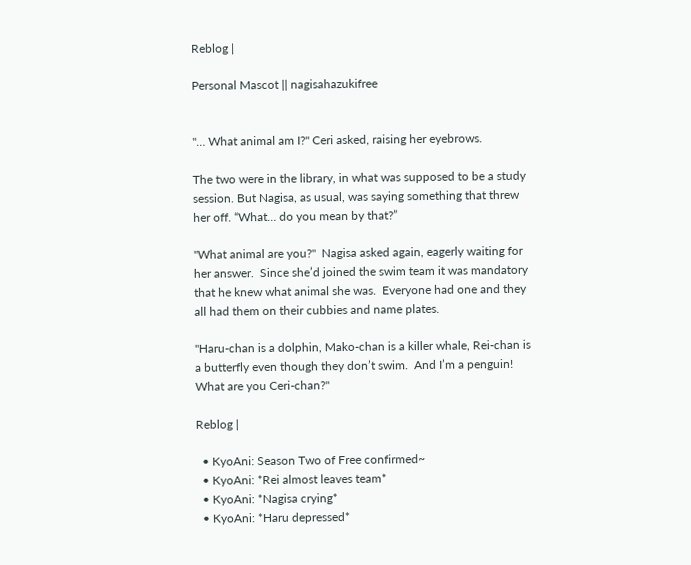Reblog |

Personal Mascot || nagisahazukifree


"… What animal am I?" Ceri asked, raising her eyebrows.

The two were in the library, in what was supposed to be a study session. But Nagisa, as usual, was saying something that threw her off. “What… do you mean by that?”

"What animal are you?"  Nagisa asked again, eagerly waiting for her answer.  Since she’d joined the swim team it was mandatory that he knew what animal she was.  Everyone had one and they all had them on their cubbies and name plates.

"Haru-chan is a dolphin, Mako-chan is a killer whale, Rei-chan is a butterfly even though they don’t swim.  And I’m a penguin!  What are you Ceri-chan?"

Reblog |

  • KyoAni: Season Two of Free confirmed~
  • KyoAni: *Rei almost leaves team*
  • KyoAni: *Nagisa crying*
  • KyoAni: *Haru depressed*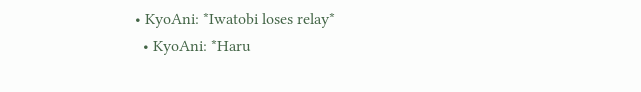• KyoAni: *Iwatobi loses relay*
  • KyoAni: *Haru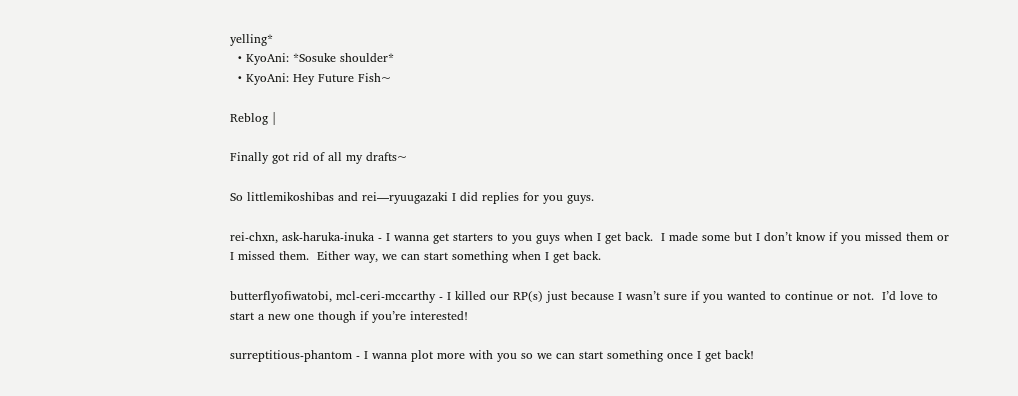yelling*
  • KyoAni: *Sosuke shoulder*
  • KyoAni: Hey Future Fish~

Reblog |

Finally got rid of all my drafts~

So littlemikoshibas and rei—ryuugazaki I did replies for you guys.

rei-chxn, ask-haruka-inuka - I wanna get starters to you guys when I get back.  I made some but I don’t know if you missed them or I missed them.  Either way, we can start something when I get back.

butterflyofiwatobi, mcl-ceri-mccarthy - I killed our RP(s) just because I wasn’t sure if you wanted to continue or not.  I’d love to start a new one though if you’re interested!

surreptitious-phantom - I wanna plot more with you so we can start something once I get back!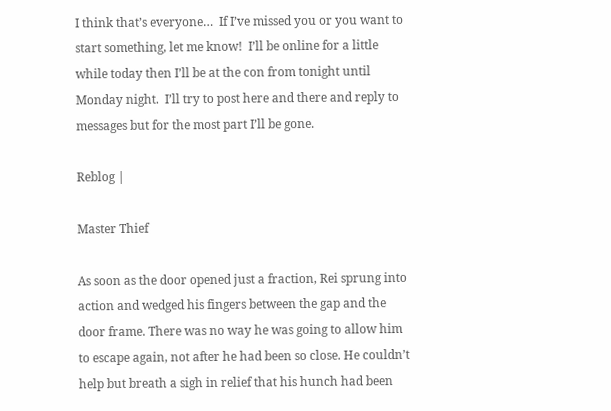I think that’s everyone…  If I’ve missed you or you want to start something, let me know!  I’ll be online for a little while today then I’ll be at the con from tonight until Monday night.  I’ll try to post here and there and reply to messages but for the most part I’ll be gone.

Reblog |

Master Thief

As soon as the door opened just a fraction, Rei sprung into action and wedged his fingers between the gap and the door frame. There was no way he was going to allow him to escape again, not after he had been so close. He couldn’t help but breath a sigh in relief that his hunch had been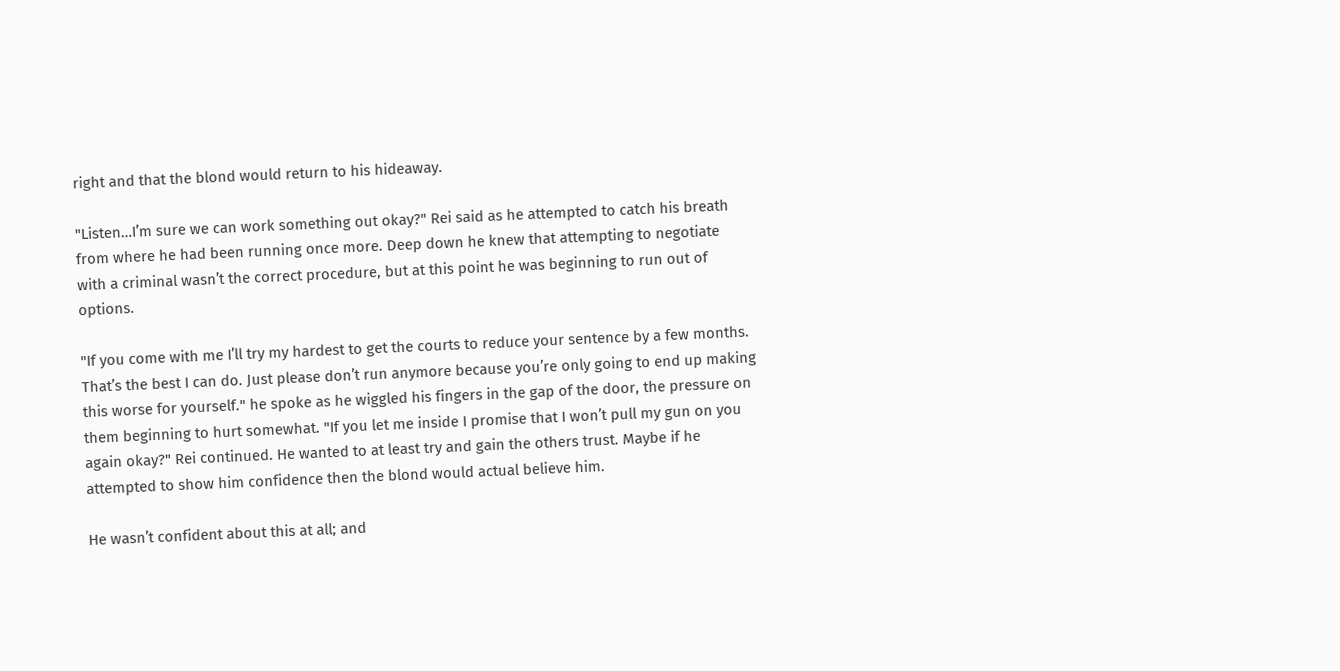right and that the blond would return to his hideaway.

"Listen…I’m sure we can work something out okay?" Rei said as he attempted to catch his breath from where he had been running once more. Deep down he knew that attempting to negotiate with a criminal wasn’t the correct procedure, but at this point he was beginning to run out of options.

"If you come with me I’ll try my hardest to get the courts to reduce your sentence by a few months. That’s the best I can do. Just please don’t run anymore because you’re only going to end up making this worse for yourself." he spoke as he wiggled his fingers in the gap of the door, the pressure on them beginning to hurt somewhat. "If you let me inside I promise that I won’t pull my gun on you again okay?" Rei continued. He wanted to at least try and gain the others trust. Maybe if he attempted to show him confidence then the blond would actual believe him.

He wasn’t confident about this at all; and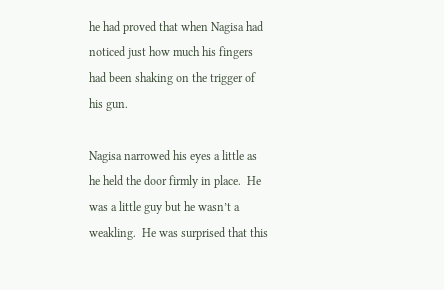he had proved that when Nagisa had noticed just how much his fingers had been shaking on the trigger of his gun.

Nagisa narrowed his eyes a little as he held the door firmly in place.  He was a little guy but he wasn’t a weakling.  He was surprised that this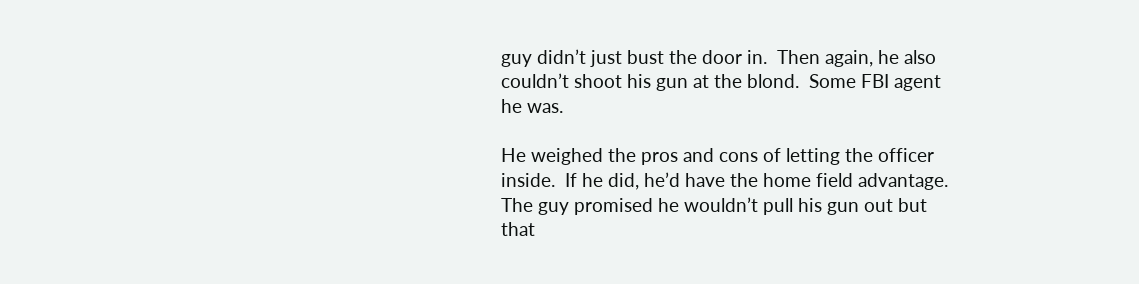guy didn’t just bust the door in.  Then again, he also couldn’t shoot his gun at the blond.  Some FBI agent he was.

He weighed the pros and cons of letting the officer inside.  If he did, he’d have the home field advantage.  The guy promised he wouldn’t pull his gun out but that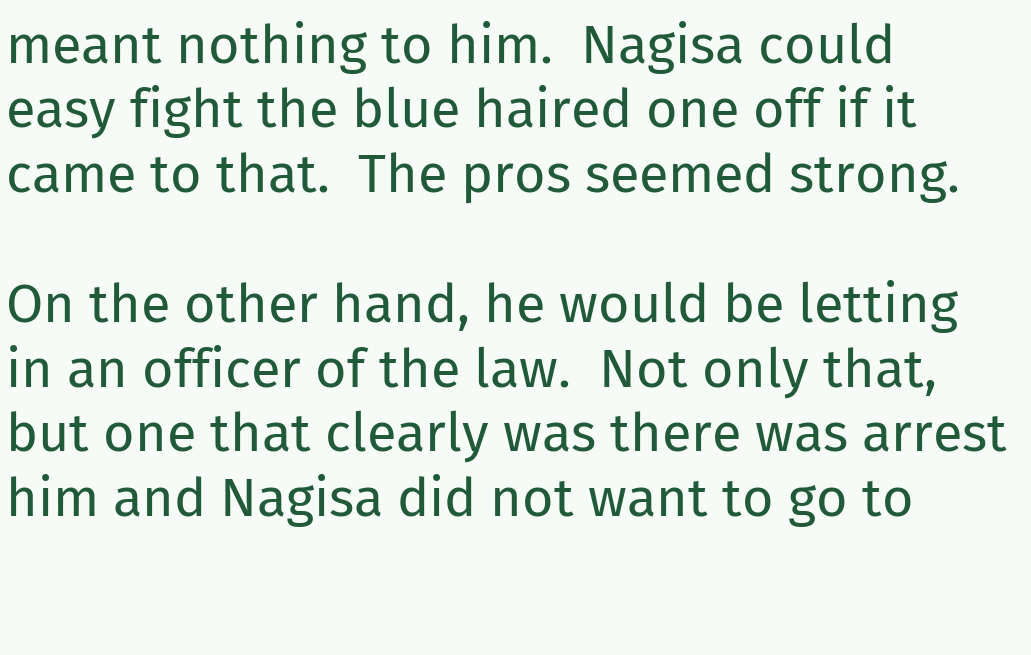meant nothing to him.  Nagisa could easy fight the blue haired one off if it came to that.  The pros seemed strong.

On the other hand, he would be letting in an officer of the law.  Not only that, but one that clearly was there was arrest him and Nagisa did not want to go to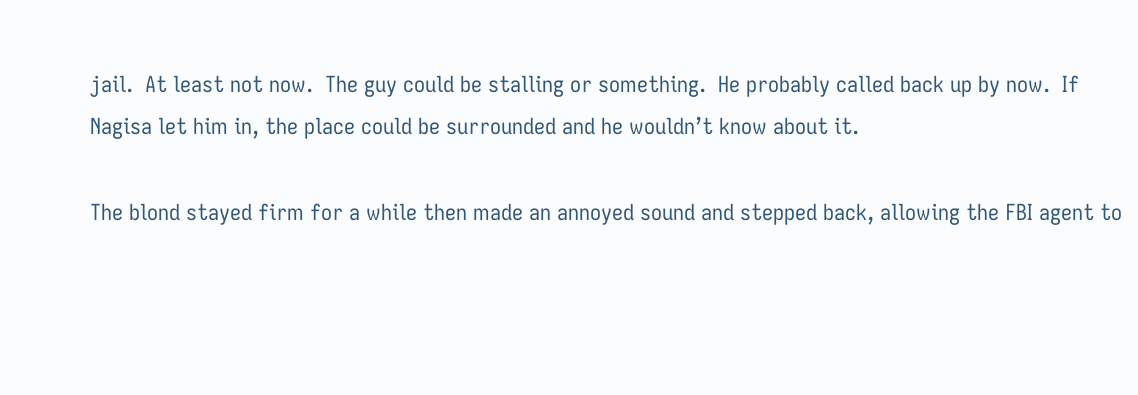jail.  At least not now.  The guy could be stalling or something.  He probably called back up by now.  If Nagisa let him in, the place could be surrounded and he wouldn’t know about it.

The blond stayed firm for a while then made an annoyed sound and stepped back, allowing the FBI agent to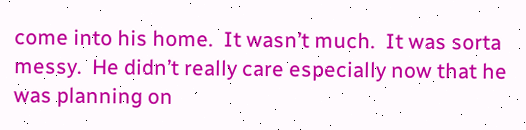come into his home.  It wasn’t much.  It was sorta messy.  He didn’t really care especially now that he was planning on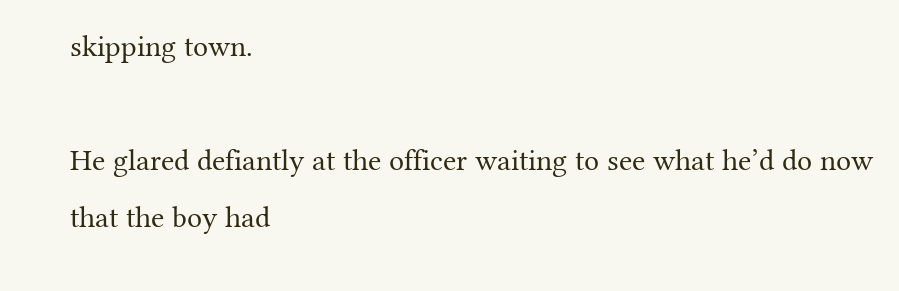skipping town.

He glared defiantly at the officer waiting to see what he’d do now that the boy had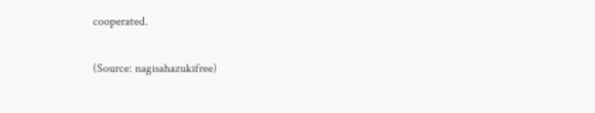cooperated.

(Source: nagisahazukifree)